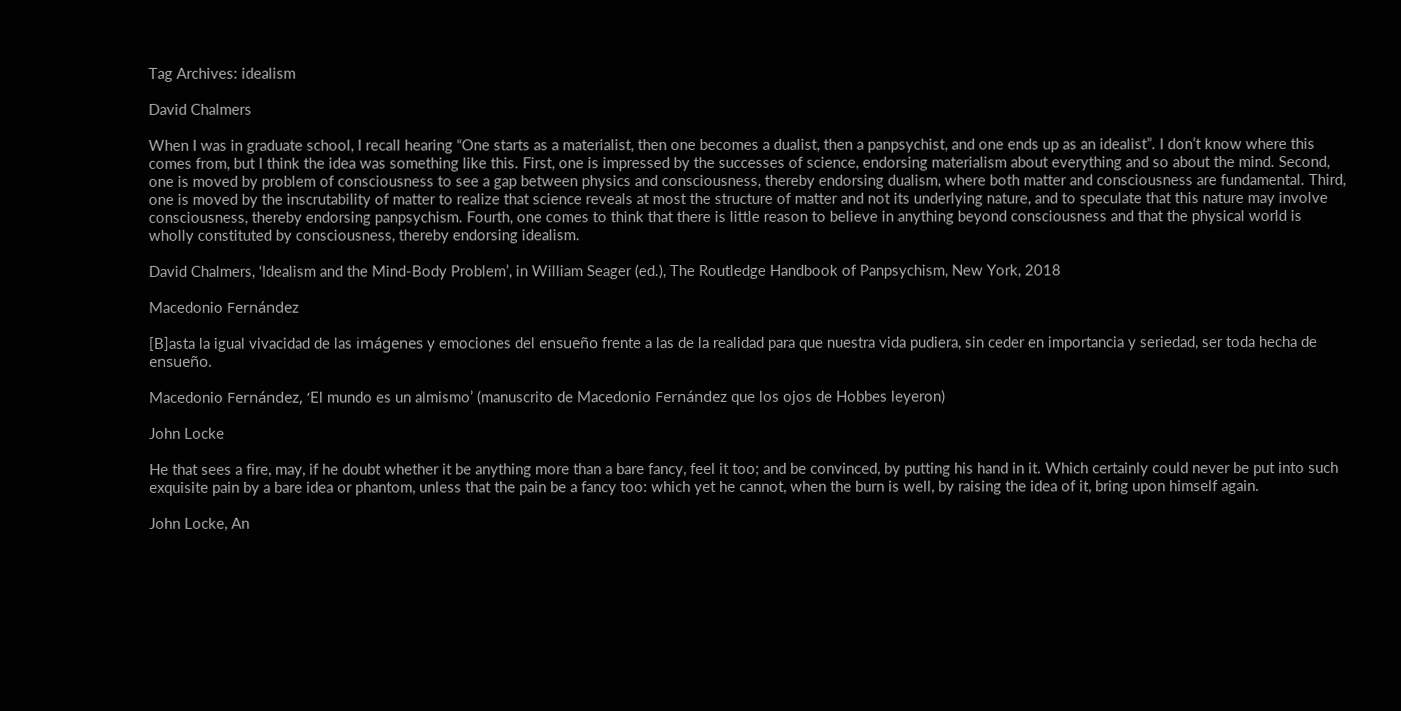Tag Archives: idealism

David Chalmers

When I was in graduate school, I recall hearing “One starts as a materialist, then one becomes a dualist, then a panpsychist, and one ends up as an idealist”. I don’t know where this comes from, but I think the idea was something like this. First, one is impressed by the successes of science, endorsing materialism about everything and so about the mind. Second, one is moved by problem of consciousness to see a gap between physics and consciousness, thereby endorsing dualism, where both matter and consciousness are fundamental. Third, one is moved by the inscrutability of matter to realize that science reveals at most the structure of matter and not its underlying nature, and to speculate that this nature may involve consciousness, thereby endorsing panpsychism. Fourth, one comes to think that there is little reason to believe in anything beyond consciousness and that the physical world is wholly constituted by consciousness, thereby endorsing idealism.

David Chalmers, ‘Idealism and the Mind-Body Problem’, in William Seager (ed.), The Routledge Handbook of Panpsychism, New York, 2018

Macedonio Fernández

[B]asta la igual vivacidad de las imágenes y emociones del ensueño frente a las de la realidad para que nuestra vida pudiera, sin ceder en importancia y seriedad, ser toda hecha de ensueño.

Macedonio Fernández, ‘El mundo es un almismo’ (manuscrito de Macedonio Fernández que los ojos de Hobbes leyeron)

John Locke

He that sees a fire, may, if he doubt whether it be anything more than a bare fancy, feel it too; and be convinced, by putting his hand in it. Which certainly could never be put into such exquisite pain by a bare idea or phantom, unless that the pain be a fancy too: which yet he cannot, when the burn is well, by raising the idea of it, bring upon himself again.

John Locke, An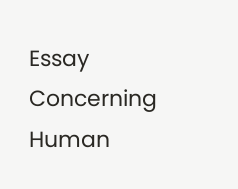Essay Concerning Human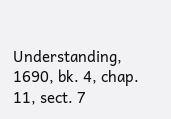Understanding, 1690, bk. 4, chap. 11, sect. 7